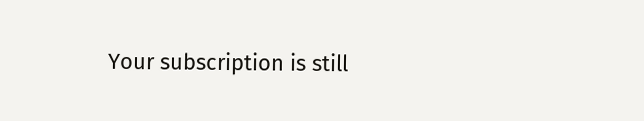Your subscription is still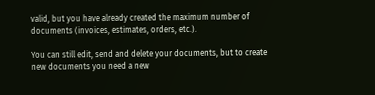valid, but you have already created the maximum number of documents (invoices, estimates, orders, etc.).

You can still edit, send and delete your documents, but to create new documents you need a new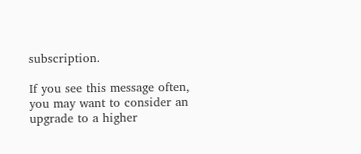subscription.

If you see this message often, you may want to consider an upgrade to a higher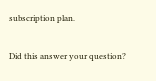subscription plan.

Did this answer your question?